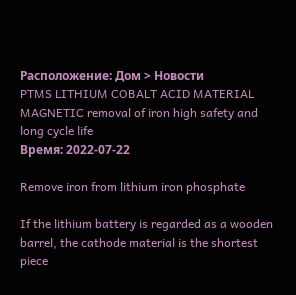Расположение: Дом > Новости
PTMS LITHIUM COBALT ACID MATERIAL MAGNETIC removal of iron high safety and long cycle life
Время: 2022-07-22

Remove iron from lithium iron phosphate

If the lithium battery is regarded as a wooden barrel, the cathode material is the shortest piece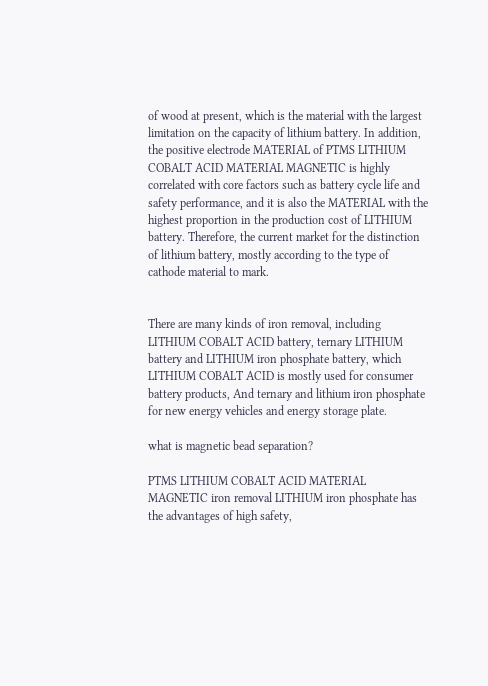of wood at present, which is the material with the largest limitation on the capacity of lithium battery. In addition, the positive electrode MATERIAL of PTMS LITHIUM COBALT ACID MATERIAL MAGNETIC is highly correlated with core factors such as battery cycle life and safety performance, and it is also the MATERIAL with the highest proportion in the production cost of LITHIUM battery. Therefore, the current market for the distinction of lithium battery, mostly according to the type of cathode material to mark.


There are many kinds of iron removal, including LITHIUM COBALT ACID battery, ternary LITHIUM battery and LITHIUM iron phosphate battery, which LITHIUM COBALT ACID is mostly used for consumer battery products, And ternary and lithium iron phosphate for new energy vehicles and energy storage plate.

what is magnetic bead separation?

PTMS LITHIUM COBALT ACID MATERIAL MAGNETIC iron removal LITHIUM iron phosphate has the advantages of high safety,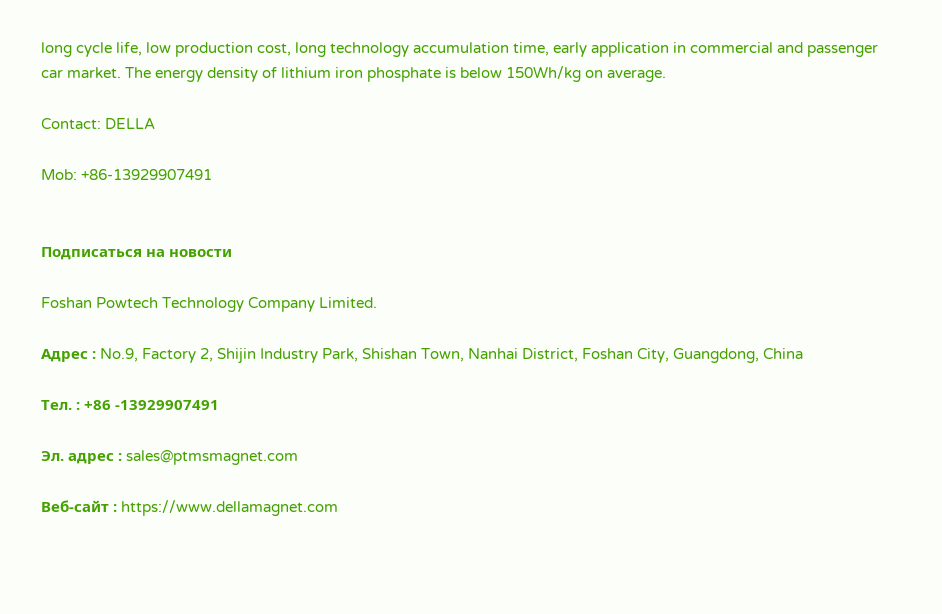long cycle life, low production cost, long technology accumulation time, early application in commercial and passenger car market. The energy density of lithium iron phosphate is below 150Wh/kg on average.

Contact: DELLA

Mob: +86-13929907491


Подписаться на новости

Foshan Powtech Technology Company Limited.

Адрес : No.9, Factory 2, Shijin Industry Park, Shishan Town, Nanhai District, Foshan City, Guangdong, China

Тел. : +86 -13929907491

Эл. адрес : sales@ptmsmagnet.com

Веб-сайт : https://www.dellamagnet.com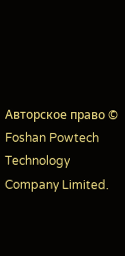Авторское право © Foshan Powtech Technology Company Limited.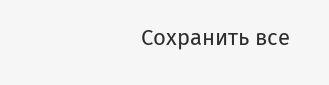Сохранить все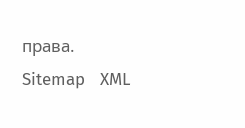права.   Sitemap   XML